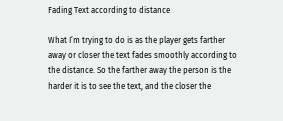Fading Text according to distance

What I’m trying to do is as the player gets farther away or closer the text fades smoothly according to the distance. So the farther away the person is the harder it is to see the text, and the closer the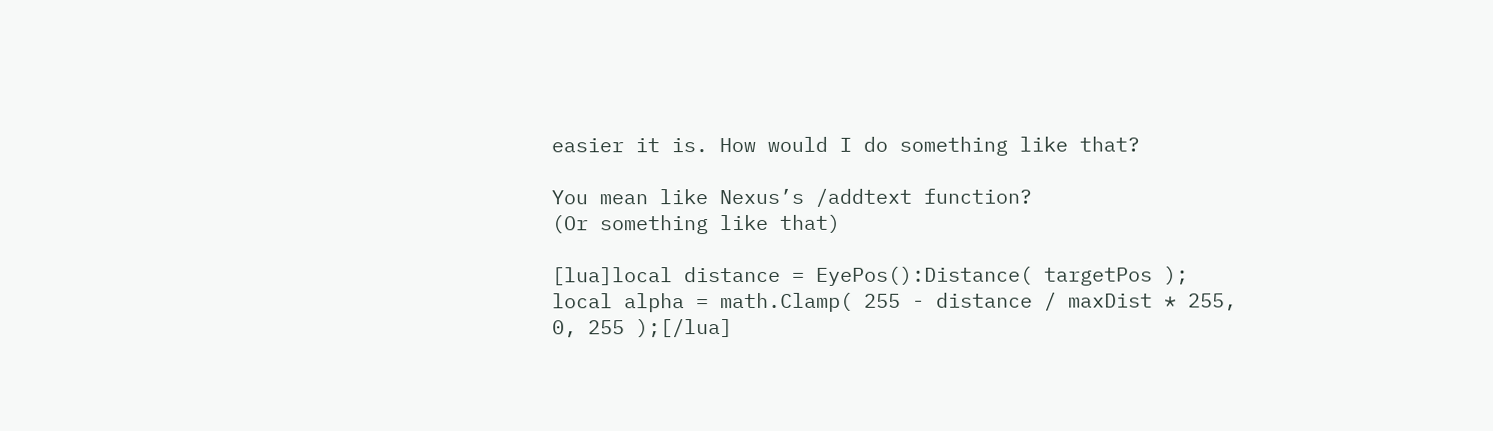easier it is. How would I do something like that?

You mean like Nexus’s /addtext function?
(Or something like that)

[lua]local distance = EyePos():Distance( targetPos );
local alpha = math.Clamp( 255 - distance / maxDist * 255, 0, 255 );[/lua]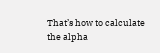That’s how to calculate the alpha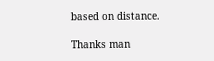based on distance.

Thanks man